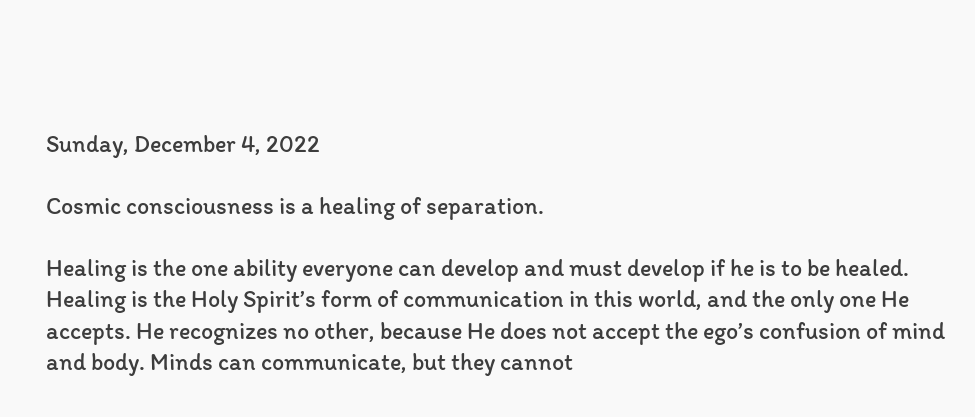Sunday, December 4, 2022

Cosmic consciousness is a healing of separation.

Healing is the one ability everyone can develop and must develop if he is to be healed. Healing is the Holy Spirit’s form of communication in this world, and the only one He accepts. He recognizes no other, because He does not accept the ego’s confusion of mind and body. Minds can communicate, but they cannot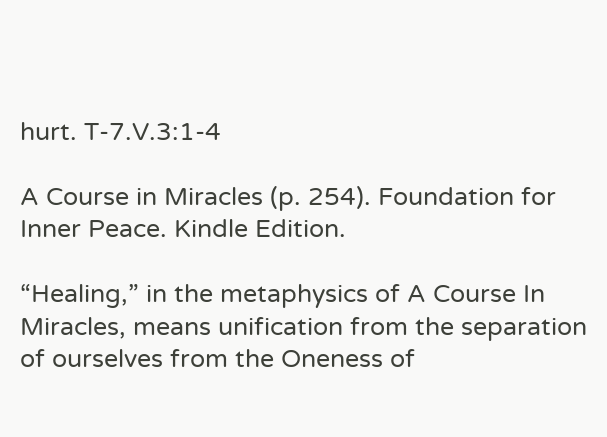hurt. T-7.V.3:1-4

A Course in Miracles (p. 254). Foundation for Inner Peace. Kindle Edition.

“Healing,” in the metaphysics of A Course In Miracles, means unification from the separation of ourselves from the Oneness of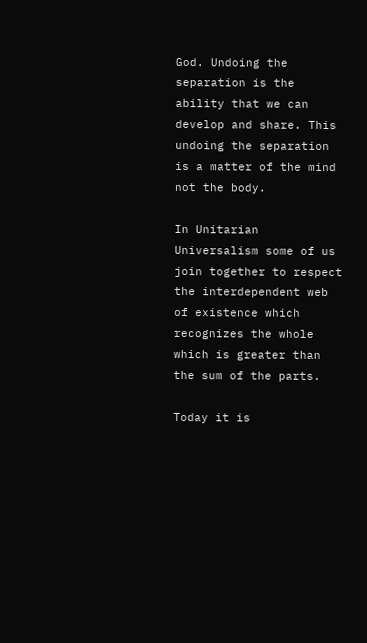God. Undoing the separation is the ability that we can develop and share. This undoing the separation is a matter of the mind not the body.

In Unitarian Universalism some of us join together to respect the interdependent web of existence which recognizes the whole which is greater than the sum of the parts.

Today it is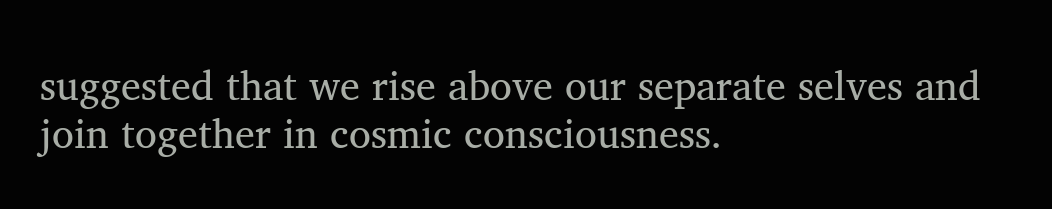suggested that we rise above our separate selves and join together in cosmic consciousness.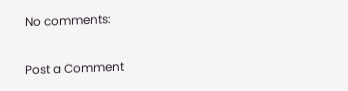No comments:

Post a Comment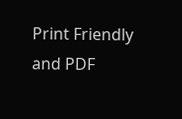Print Friendly and PDF